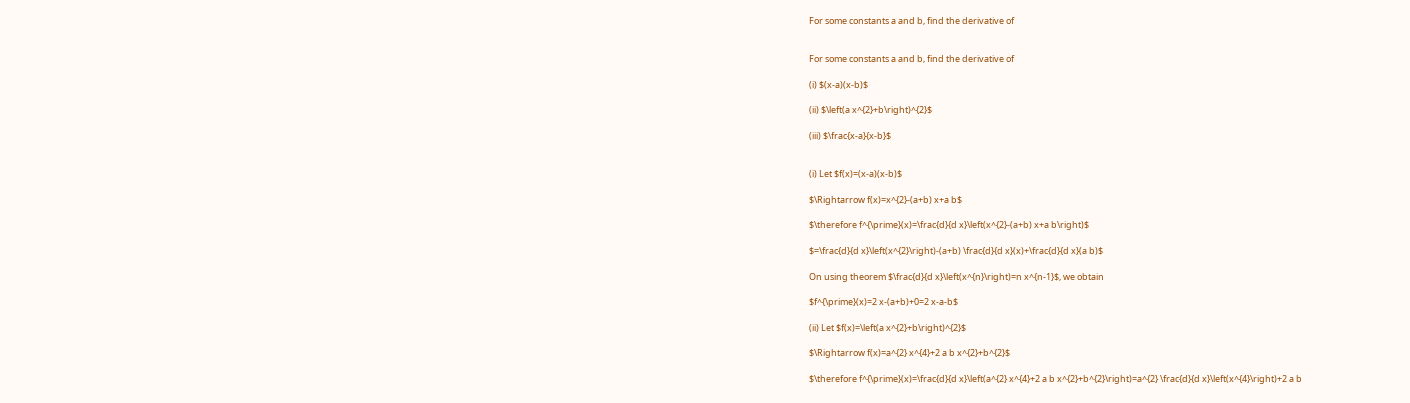For some constants a and b, find the derivative of


For some constants a and b, find the derivative of

(i) $(x-a)(x-b)$

(ii) $\left(a x^{2}+b\right)^{2}$

(iii) $\frac{x-a}{x-b}$


(i) Let $f(x)=(x-a)(x-b)$

$\Rightarrow f(x)=x^{2}-(a+b) x+a b$

$\therefore f^{\prime}(x)=\frac{d}{d x}\left(x^{2}-(a+b) x+a b\right)$

$=\frac{d}{d x}\left(x^{2}\right)-(a+b) \frac{d}{d x}(x)+\frac{d}{d x}(a b)$

On using theorem $\frac{d}{d x}\left(x^{n}\right)=n x^{n-1}$, we obtain

$f^{\prime}(x)=2 x-(a+b)+0=2 x-a-b$

(ii) Let $f(x)=\left(a x^{2}+b\right)^{2}$

$\Rightarrow f(x)=a^{2} x^{4}+2 a b x^{2}+b^{2}$

$\therefore f^{\prime}(x)=\frac{d}{d x}\left(a^{2} x^{4}+2 a b x^{2}+b^{2}\right)=a^{2} \frac{d}{d x}\left(x^{4}\right)+2 a b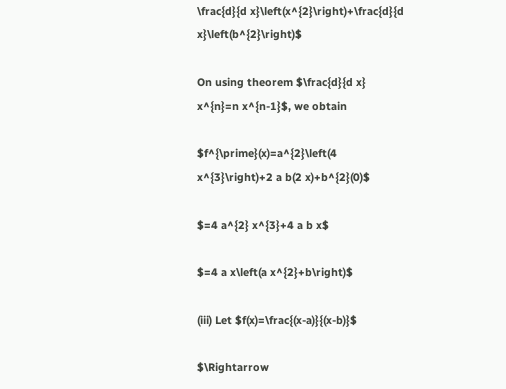\frac{d}{d x}\left(x^{2}\right)+\frac{d}{d x}\left(b^{2}\right)$

On using theorem $\frac{d}{d x} x^{n}=n x^{n-1}$, we obtain

$f^{\prime}(x)=a^{2}\left(4 x^{3}\right)+2 a b(2 x)+b^{2}(0)$

$=4 a^{2} x^{3}+4 a b x$

$=4 a x\left(a x^{2}+b\right)$

(iii) Let $f(x)=\frac{(x-a)}{(x-b)}$

$\Rightarrow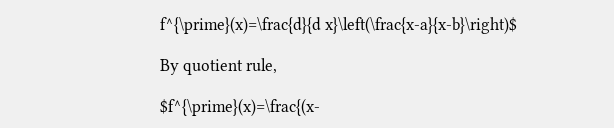f^{\prime}(x)=\frac{d}{d x}\left(\frac{x-a}{x-b}\right)$

By quotient rule,

$f^{\prime}(x)=\frac{(x-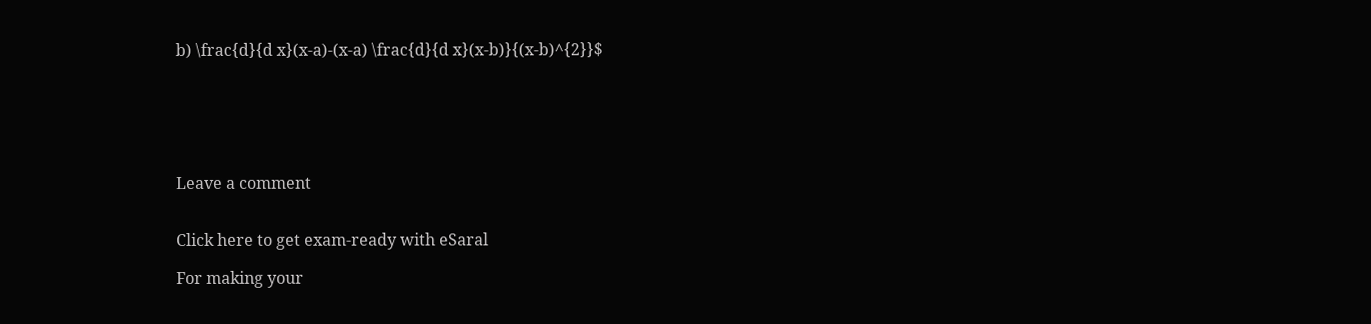b) \frac{d}{d x}(x-a)-(x-a) \frac{d}{d x}(x-b)}{(x-b)^{2}}$






Leave a comment


Click here to get exam-ready with eSaral

For making your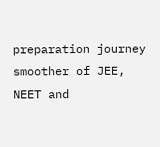preparation journey smoother of JEE, NEET and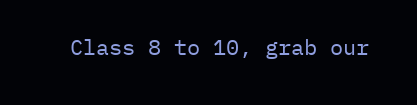Class 8 to 10, grab our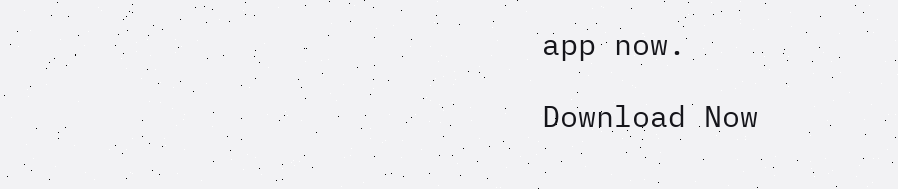app now.

Download Now